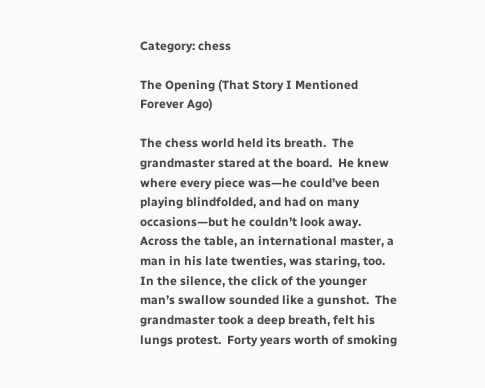Category: chess

The Opening (That Story I Mentioned Forever Ago)

The chess world held its breath.  The grandmaster stared at the board.  He knew where every piece was—he could’ve been playing blindfolded, and had on many occasions—but he couldn’t look away.  Across the table, an international master, a man in his late twenties, was staring, too.
In the silence, the click of the younger man’s swallow sounded like a gunshot.  The grandmaster took a deep breath, felt his lungs protest.  Forty years worth of smoking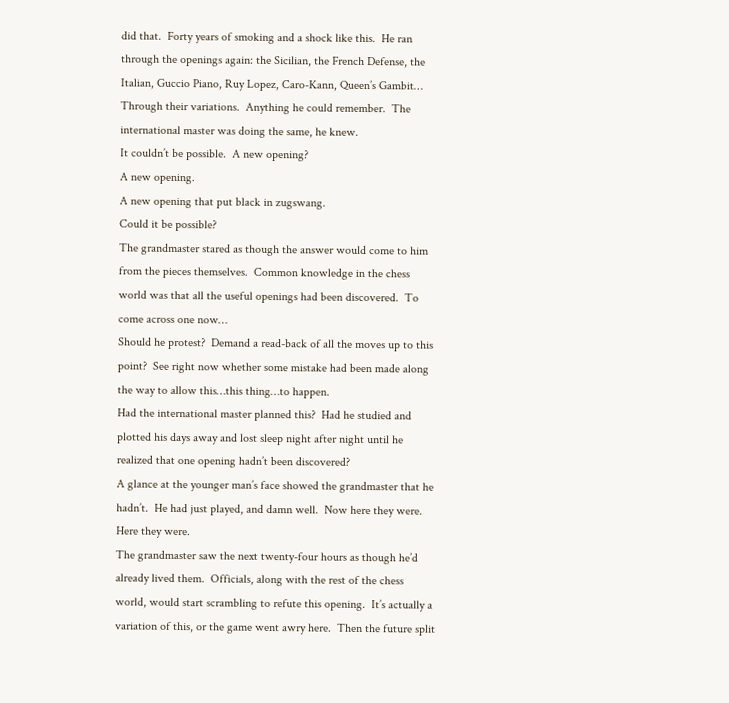did that.  Forty years of smoking and a shock like this.  He ran through the openings again: the Sicilian, the French Defense, the Italian, Guccio Piano, Ruy Lopez, Caro-Kann, Queen’s Gambit…  Through their variations.  Anything he could remember.  The international master was doing the same, he knew.
It couldn’t be possible.  A new opening?
A new opening.
A new opening that put black in zugswang.
Could it be possible?
The grandmaster stared as though the answer would come to him from the pieces themselves.  Common knowledge in the chess world was that all the useful openings had been discovered.  To come across one now…
Should he protest?  Demand a read-back of all the moves up to this point?  See right now whether some mistake had been made along the way to allow this…this thing…to happen.
Had the international master planned this?  Had he studied and plotted his days away and lost sleep night after night until he realized that one opening hadn’t been discovered?
A glance at the younger man’s face showed the grandmaster that he hadn’t.  He had just played, and damn well.  Now here they were.
Here they were.
The grandmaster saw the next twenty-four hours as though he’d already lived them.  Officials, along with the rest of the chess world, would start scrambling to refute this opening.  It’s actually a variation of this, or the game went awry here.  Then the future split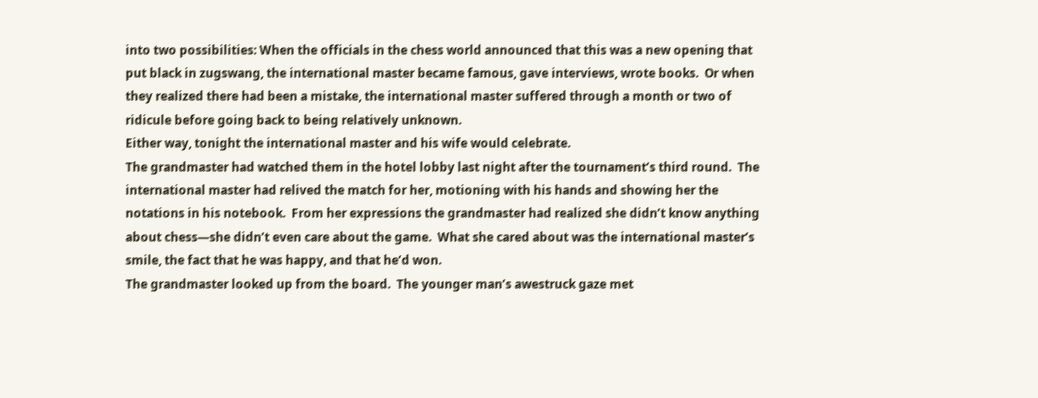into two possibilities: When the officials in the chess world announced that this was a new opening that put black in zugswang, the international master became famous, gave interviews, wrote books.  Or when they realized there had been a mistake, the international master suffered through a month or two of ridicule before going back to being relatively unknown.
Either way, tonight the international master and his wife would celebrate.
The grandmaster had watched them in the hotel lobby last night after the tournament’s third round.  The international master had relived the match for her, motioning with his hands and showing her the notations in his notebook.  From her expressions the grandmaster had realized she didn’t know anything about chess—she didn’t even care about the game.  What she cared about was the international master’s smile, the fact that he was happy, and that he’d won.
The grandmaster looked up from the board.  The younger man’s awestruck gaze met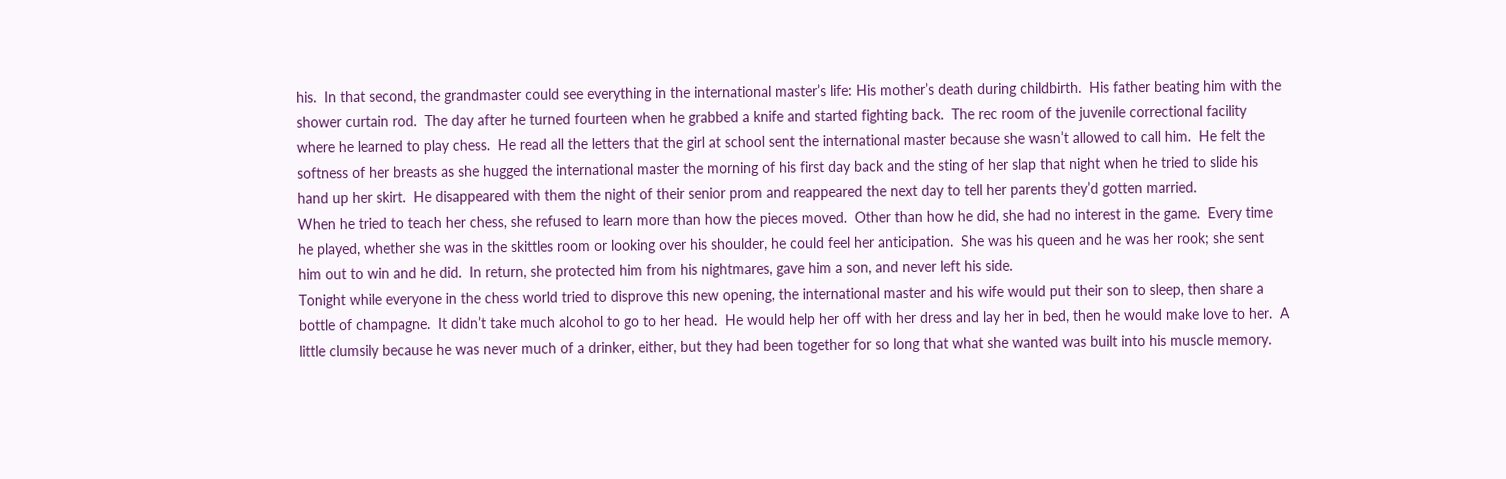his.  In that second, the grandmaster could see everything in the international master’s life: His mother’s death during childbirth.  His father beating him with the shower curtain rod.  The day after he turned fourteen when he grabbed a knife and started fighting back.  The rec room of the juvenile correctional facility where he learned to play chess.  He read all the letters that the girl at school sent the international master because she wasn’t allowed to call him.  He felt the softness of her breasts as she hugged the international master the morning of his first day back and the sting of her slap that night when he tried to slide his hand up her skirt.  He disappeared with them the night of their senior prom and reappeared the next day to tell her parents they’d gotten married.
When he tried to teach her chess, she refused to learn more than how the pieces moved.  Other than how he did, she had no interest in the game.  Every time he played, whether she was in the skittles room or looking over his shoulder, he could feel her anticipation.  She was his queen and he was her rook; she sent him out to win and he did.  In return, she protected him from his nightmares, gave him a son, and never left his side.
Tonight while everyone in the chess world tried to disprove this new opening, the international master and his wife would put their son to sleep, then share a bottle of champagne.  It didn’t take much alcohol to go to her head.  He would help her off with her dress and lay her in bed, then he would make love to her.  A little clumsily because he was never much of a drinker, either, but they had been together for so long that what she wanted was built into his muscle memory.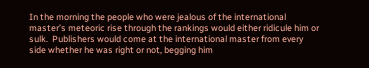In the morning the people who were jealous of the international master’s meteoric rise through the rankings would either ridicule him or sulk.  Publishers would come at the international master from every side whether he was right or not, begging him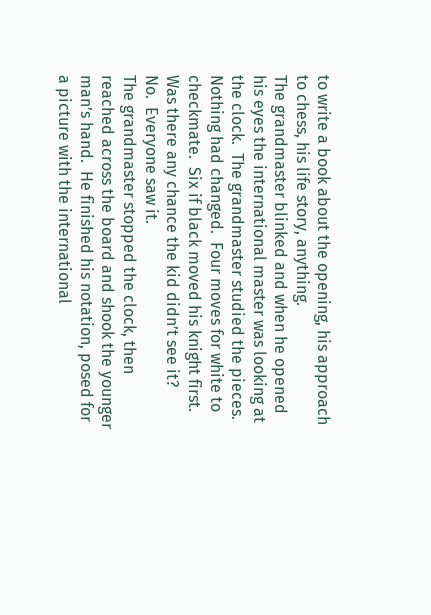to write a book about the opening, his approach to chess, his life story, anything.
The grandmaster blinked and when he opened his eyes the international master was looking at the clock.  The grandmaster studied the pieces.  Nothing had changed.  Four moves for white to checkmate.  Six if black moved his knight first.
Was there any chance the kid didn’t see it?
No.  Everyone saw it.
The grandmaster stopped the clock, then reached across the board and shook the younger man’s hand.  He finished his notation, posed for a picture with the international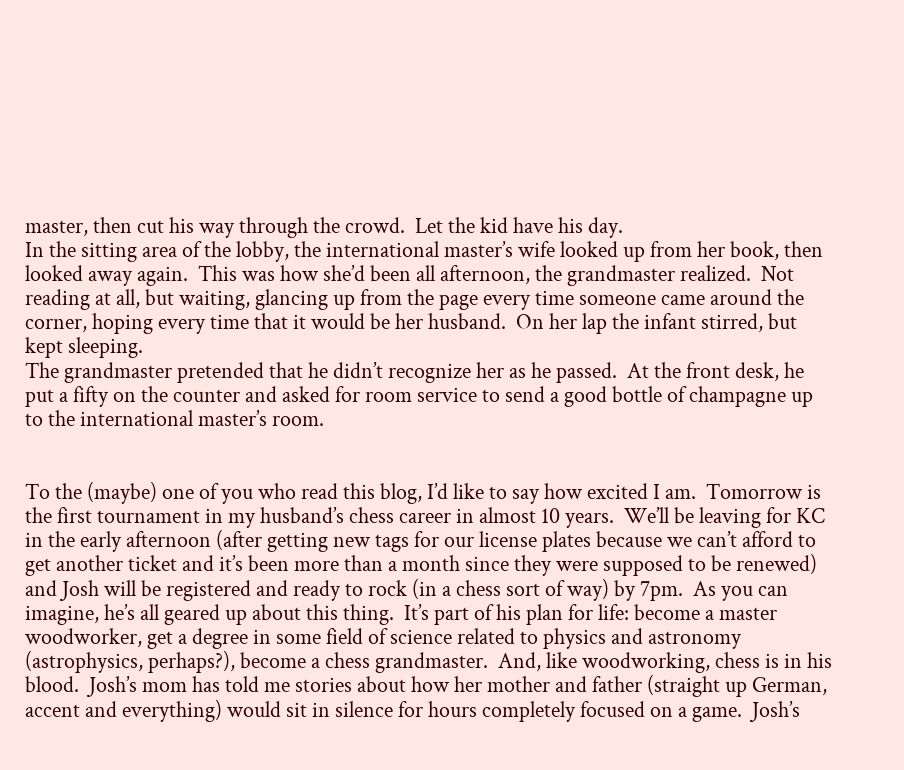master, then cut his way through the crowd.  Let the kid have his day.
In the sitting area of the lobby, the international master’s wife looked up from her book, then looked away again.  This was how she’d been all afternoon, the grandmaster realized.  Not reading at all, but waiting, glancing up from the page every time someone came around the corner, hoping every time that it would be her husband.  On her lap the infant stirred, but kept sleeping.
The grandmaster pretended that he didn’t recognize her as he passed.  At the front desk, he put a fifty on the counter and asked for room service to send a good bottle of champagne up to the international master’s room.


To the (maybe) one of you who read this blog, I’d like to say how excited I am.  Tomorrow is the first tournament in my husband’s chess career in almost 10 years.  We’ll be leaving for KC in the early afternoon (after getting new tags for our license plates because we can’t afford to get another ticket and it’s been more than a month since they were supposed to be renewed) and Josh will be registered and ready to rock (in a chess sort of way) by 7pm.  As you can imagine, he’s all geared up about this thing.  It’s part of his plan for life: become a master woodworker, get a degree in some field of science related to physics and astronomy (astrophysics, perhaps?), become a chess grandmaster.  And, like woodworking, chess is in his blood.  Josh’s mom has told me stories about how her mother and father (straight up German, accent and everything) would sit in silence for hours completely focused on a game.  Josh’s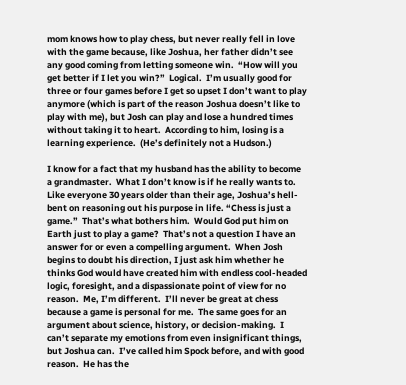mom knows how to play chess, but never really fell in love with the game because, like Joshua, her father didn’t see any good coming from letting someone win.  “How will you get better if I let you win?”  Logical.  I’m usually good for three or four games before I get so upset I don’t want to play anymore (which is part of the reason Joshua doesn’t like to play with me), but Josh can play and lose a hundred times without taking it to heart.  According to him, losing is a learning experience.  (He’s definitely not a Hudson.)

I know for a fact that my husband has the ability to become a grandmaster.  What I don’t know is if he really wants to.  Like everyone 30 years older than their age, Joshua’s hell-bent on reasoning out his purpose in life. “Chess is just a game.”  That’s what bothers him.  Would God put him on Earth just to play a game?  That’s not a question I have an answer for or even a compelling argument.  When Josh begins to doubt his direction, I just ask him whether he thinks God would have created him with endless cool-headed logic, foresight, and a dispassionate point of view for no reason.  Me, I’m different.  I’ll never be great at chess because a game is personal for me.  The same goes for an argument about science, history, or decision-making.  I can’t separate my emotions from even insignificant things, but Joshua can.  I’ve called him Spock before, and with good reason.  He has the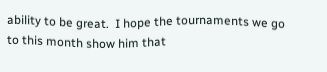ability to be great.  I hope the tournaments we go to this month show him that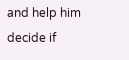and help him decide if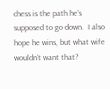chess is the path he’s supposed to go down.  I also hope he wins, but what wife wouldn’t want that?